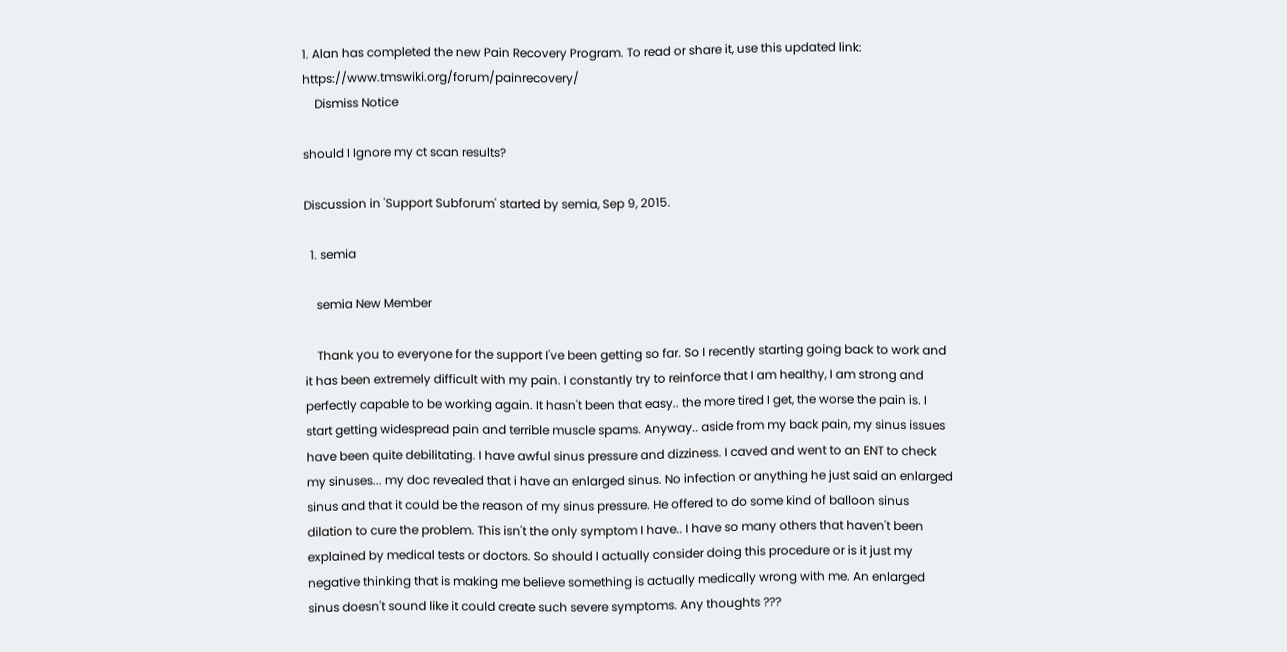1. Alan has completed the new Pain Recovery Program. To read or share it, use this updated link: https://www.tmswiki.org/forum/painrecovery/
    Dismiss Notice

should I Ignore my ct scan results?

Discussion in 'Support Subforum' started by semia, Sep 9, 2015.

  1. semia

    semia New Member

    Thank you to everyone for the support I've been getting so far. So I recently starting going back to work and it has been extremely difficult with my pain. I constantly try to reinforce that I am healthy, I am strong and perfectly capable to be working again. It hasn't been that easy.. the more tired I get, the worse the pain is. I start getting widespread pain and terrible muscle spams. Anyway.. aside from my back pain, my sinus issues have been quite debilitating. I have awful sinus pressure and dizziness. I caved and went to an ENT to check my sinuses... my doc revealed that i have an enlarged sinus. No infection or anything he just said an enlarged sinus and that it could be the reason of my sinus pressure. He offered to do some kind of balloon sinus dilation to cure the problem. This isn't the only symptom I have.. I have so many others that haven't been explained by medical tests or doctors. So should I actually consider doing this procedure or is it just my negative thinking that is making me believe something is actually medically wrong with me. An enlarged sinus doesn't sound like it could create such severe symptoms. Any thoughts ???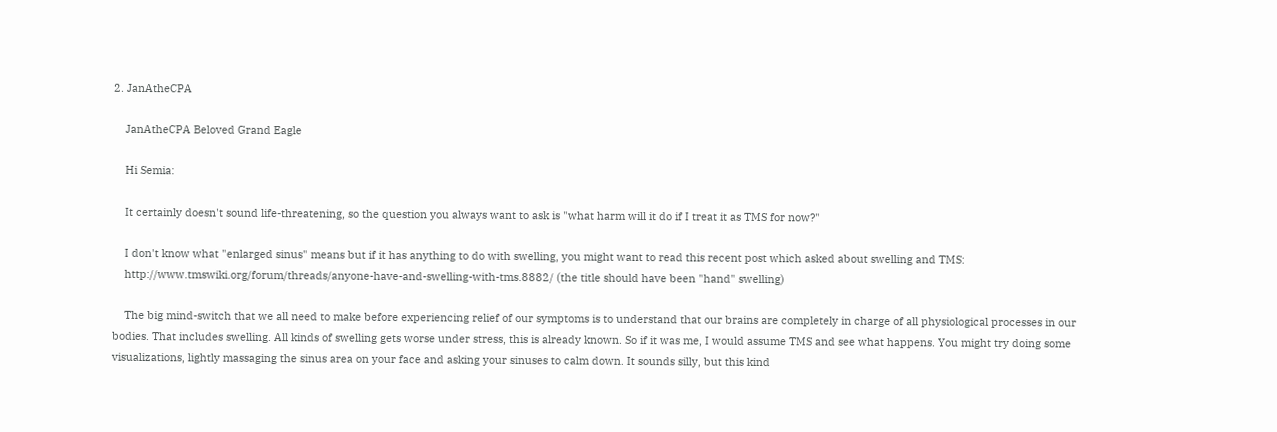2. JanAtheCPA

    JanAtheCPA Beloved Grand Eagle

    Hi Semia:

    It certainly doesn't sound life-threatening, so the question you always want to ask is "what harm will it do if I treat it as TMS for now?"

    I don't know what "enlarged sinus" means but if it has anything to do with swelling, you might want to read this recent post which asked about swelling and TMS:
    http://www.tmswiki.org/forum/threads/anyone-have-and-swelling-with-tms.8882/ (the title should have been "hand" swelling)

    The big mind-switch that we all need to make before experiencing relief of our symptoms is to understand that our brains are completely in charge of all physiological processes in our bodies. That includes swelling. All kinds of swelling gets worse under stress, this is already known. So if it was me, I would assume TMS and see what happens. You might try doing some visualizations, lightly massaging the sinus area on your face and asking your sinuses to calm down. It sounds silly, but this kind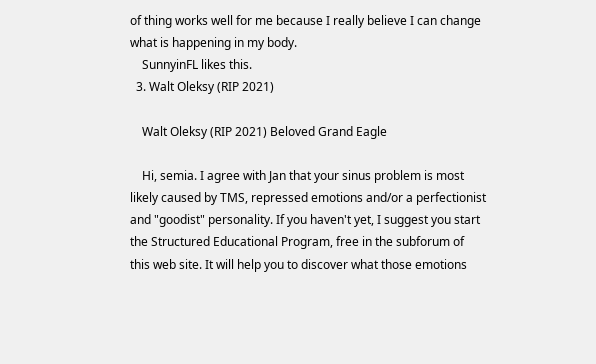of thing works well for me because I really believe I can change what is happening in my body.
    SunnyinFL likes this.
  3. Walt Oleksy (RIP 2021)

    Walt Oleksy (RIP 2021) Beloved Grand Eagle

    Hi, semia. I agree with Jan that your sinus problem is most likely caused by TMS, repressed emotions and/or a perfectionist and "goodist" personality. If you haven't yet, I suggest you start the Structured Educational Program, free in the subforum of this web site. It will help you to discover what those emotions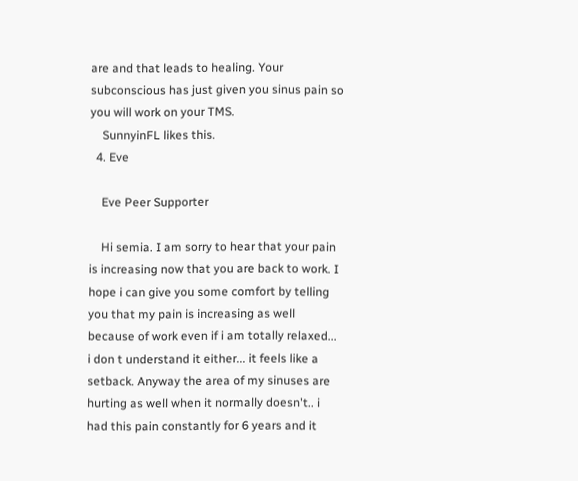are and that leads to healing. Your subconscious has just given you sinus pain so you will work on your TMS.
    SunnyinFL likes this.
  4. Eve

    Eve Peer Supporter

    Hi semia. I am sorry to hear that your pain is increasing now that you are back to work. I hope i can give you some comfort by telling you that my pain is increasing as well because of work even if i am totally relaxed... i don t understand it either... it feels like a setback. Anyway the area of my sinuses are hurting as well when it normally doesn't.. i had this pain constantly for 6 years and it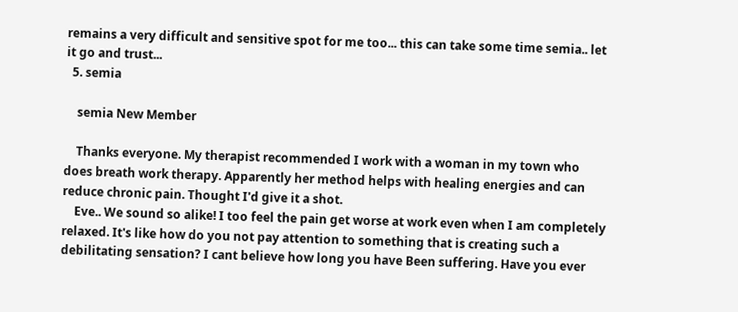remains a very difficult and sensitive spot for me too... this can take some time semia.. let it go and trust...
  5. semia

    semia New Member

    Thanks everyone. My therapist recommended I work with a woman in my town who does breath work therapy. Apparently her method helps with healing energies and can reduce chronic pain. Thought I'd give it a shot.
    Eve.. We sound so alike! I too feel the pain get worse at work even when I am completely relaxed. It's like how do you not pay attention to something that is creating such a debilitating sensation? I cant believe how long you have Been suffering. Have you ever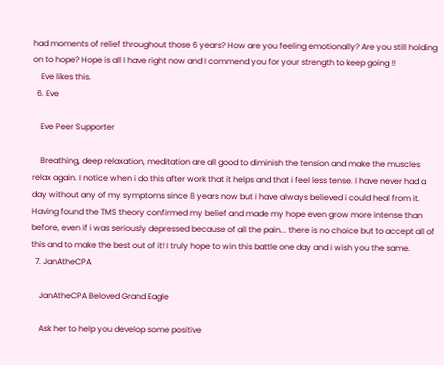had moments of relief throughout those 6 years? How are you feeling emotionally? Are you still holding on to hope? Hope is all I have right now and I commend you for your strength to keep going !!
    Eve likes this.
  6. Eve

    Eve Peer Supporter

    Breathing, deep relaxation, meditation are all good to diminish the tension and make the muscles relax again. I notice when i do this after work that it helps and that i feel less tense. I have never had a day without any of my symptoms since 8 years now but i have always believed i could heal from it. Having found the TMS theory confirmed my belief and made my hope even grow more intense than before, even if i was seriously depressed because of all the pain... there is no choice but to accept all of this and to make the best out of it! I truly hope to win this battle one day and i wish you the same.
  7. JanAtheCPA

    JanAtheCPA Beloved Grand Eagle

    Ask her to help you develop some positive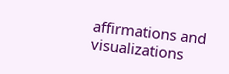affirmations and visualizations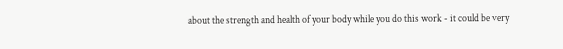about the strength and health of your body while you do this work - it could be very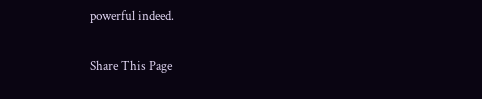powerful indeed.

Share This Page